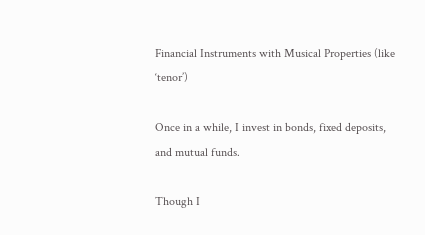Financial Instruments with Musical Properties (like ‘tenor’)

Once in a while, I invest in bonds, fixed deposits, and mutual funds.

Though I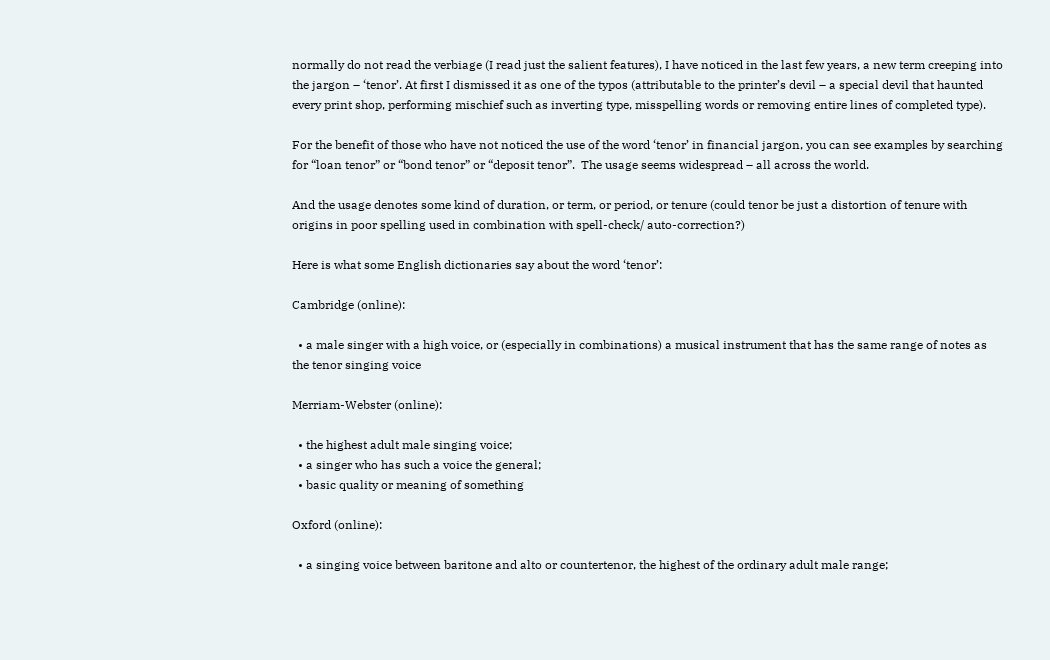normally do not read the verbiage (I read just the salient features), I have noticed in the last few years, a new term creeping into the jargon – ‘tenor’. At first I dismissed it as one of the typos (attributable to the printer’s devil – a special devil that haunted every print shop, performing mischief such as inverting type, misspelling words or removing entire lines of completed type).

For the benefit of those who have not noticed the use of the word ‘tenor’ in financial jargon, you can see examples by searching for “loan tenor” or “bond tenor” or “deposit tenor”.  The usage seems widespread – all across the world.

And the usage denotes some kind of duration, or term, or period, or tenure (could tenor be just a distortion of tenure with origins in poor spelling used in combination with spell-check/ auto-correction?)

Here is what some English dictionaries say about the word ‘tenor’:

Cambridge (online):

  • a male singer with a high voice, or (especially in combinations) a musical instrument that has the same range of notes as the tenor singing voice

Merriam-Webster (online):

  • the highest adult male singing voice;
  • a singer who has such a voice the general;
  • basic quality or meaning of something

Oxford (online):

  • a singing voice between baritone and alto or countertenor, the highest of the ordinary adult male range;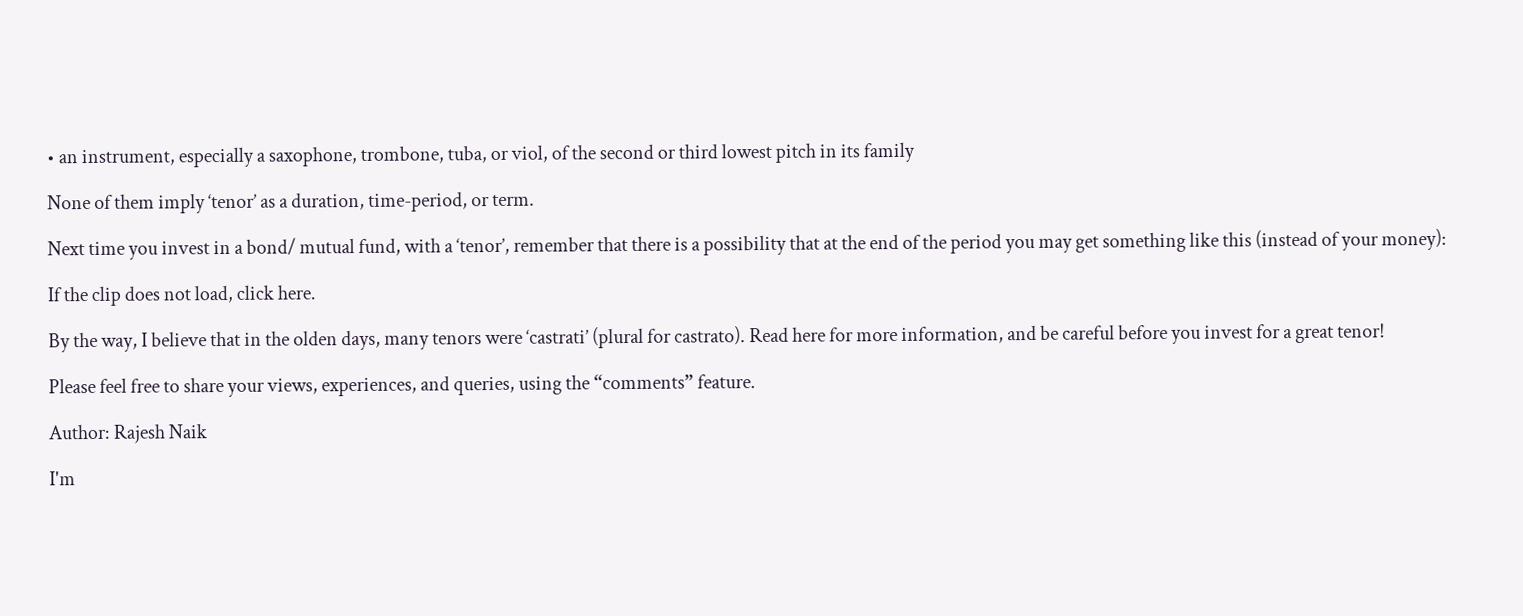• an instrument, especially a saxophone, trombone, tuba, or viol, of the second or third lowest pitch in its family

None of them imply ‘tenor’ as a duration, time-period, or term.

Next time you invest in a bond/ mutual fund, with a ‘tenor’, remember that there is a possibility that at the end of the period you may get something like this (instead of your money):

If the clip does not load, click here.

By the way, I believe that in the olden days, many tenors were ‘castrati’ (plural for castrato). Read here for more information, and be careful before you invest for a great tenor!

Please feel free to share your views, experiences, and queries, using the “comments” feature.

Author: Rajesh Naik

I'm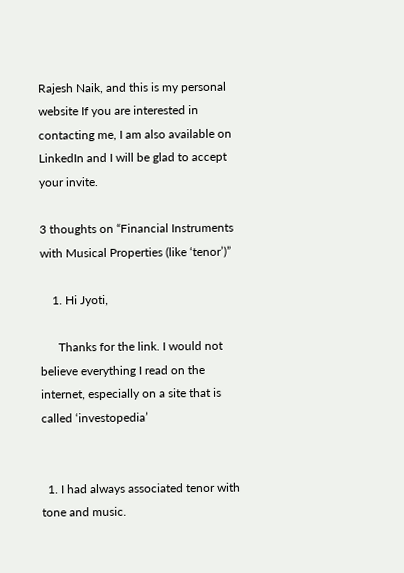Rajesh Naik, and this is my personal website If you are interested in contacting me, I am also available on LinkedIn and I will be glad to accept your invite.

3 thoughts on “Financial Instruments with Musical Properties (like ‘tenor’)”

    1. Hi Jyoti,

      Thanks for the link. I would not believe everything I read on the internet, especially on a site that is called ‘investopedia’


  1. I had always associated tenor with tone and music.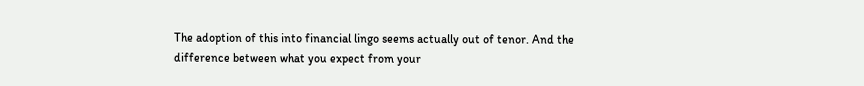The adoption of this into financial lingo seems actually out of tenor. And the difference between what you expect from your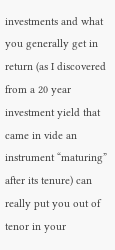investments and what you generally get in return (as I discovered from a 20 year investment yield that came in vide an instrument “maturing” after its tenure) can really put you out of tenor in your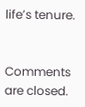life’s tenure.


Comments are closed.